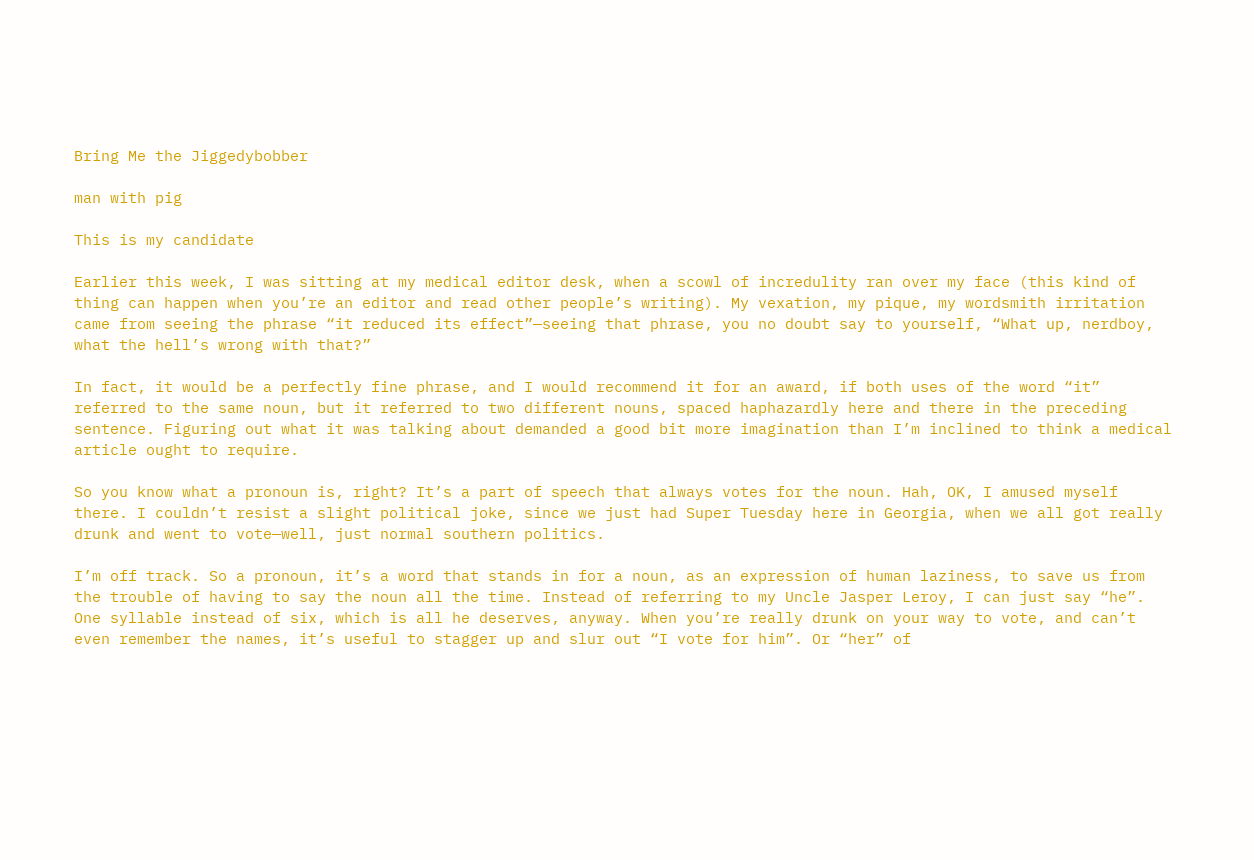Bring Me the Jiggedybobber

man with pig

This is my candidate

Earlier this week, I was sitting at my medical editor desk, when a scowl of incredulity ran over my face (this kind of thing can happen when you’re an editor and read other people’s writing). My vexation, my pique, my wordsmith irritation came from seeing the phrase “it reduced its effect”—seeing that phrase, you no doubt say to yourself, “What up, nerdboy, what the hell’s wrong with that?”

In fact, it would be a perfectly fine phrase, and I would recommend it for an award, if both uses of the word “it” referred to the same noun, but it referred to two different nouns, spaced haphazardly here and there in the preceding sentence. Figuring out what it was talking about demanded a good bit more imagination than I’m inclined to think a medical article ought to require.

So you know what a pronoun is, right? It’s a part of speech that always votes for the noun. Hah, OK, I amused myself there. I couldn’t resist a slight political joke, since we just had Super Tuesday here in Georgia, when we all got really drunk and went to vote—well, just normal southern politics.

I’m off track. So a pronoun, it’s a word that stands in for a noun, as an expression of human laziness, to save us from the trouble of having to say the noun all the time. Instead of referring to my Uncle Jasper Leroy, I can just say “he”. One syllable instead of six, which is all he deserves, anyway. When you’re really drunk on your way to vote, and can’t even remember the names, it’s useful to stagger up and slur out “I vote for him”. Or “her” of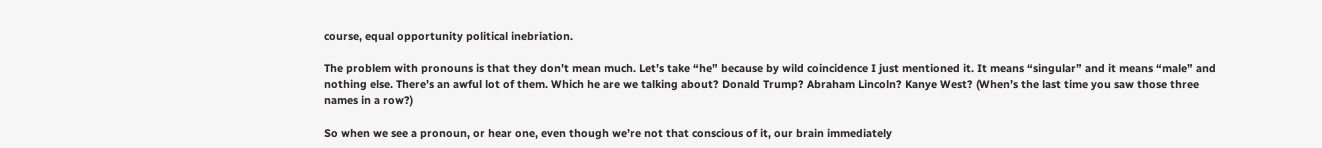course, equal opportunity political inebriation.

The problem with pronouns is that they don’t mean much. Let’s take “he” because by wild coincidence I just mentioned it. It means “singular” and it means “male” and nothing else. There’s an awful lot of them. Which he are we talking about? Donald Trump? Abraham Lincoln? Kanye West? (When’s the last time you saw those three names in a row?)

So when we see a pronoun, or hear one, even though we’re not that conscious of it, our brain immediately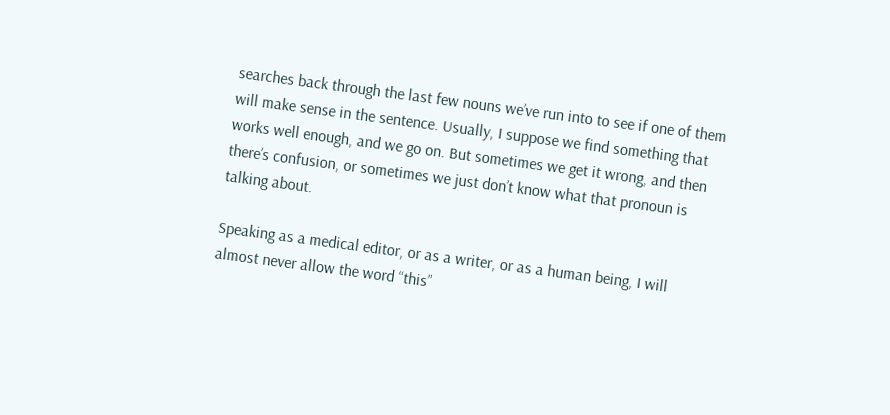searches back through the last few nouns we’ve run into to see if one of them will make sense in the sentence. Usually, I suppose we find something that works well enough, and we go on. But sometimes we get it wrong, and then there’s confusion, or sometimes we just don’t know what that pronoun is talking about.

Speaking as a medical editor, or as a writer, or as a human being, I will almost never allow the word “this”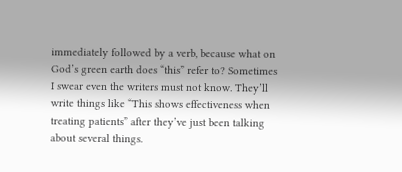immediately followed by a verb, because what on God’s green earth does “this” refer to? Sometimes I swear even the writers must not know. They’ll write things like “This shows effectiveness when treating patients” after they’ve just been talking about several things.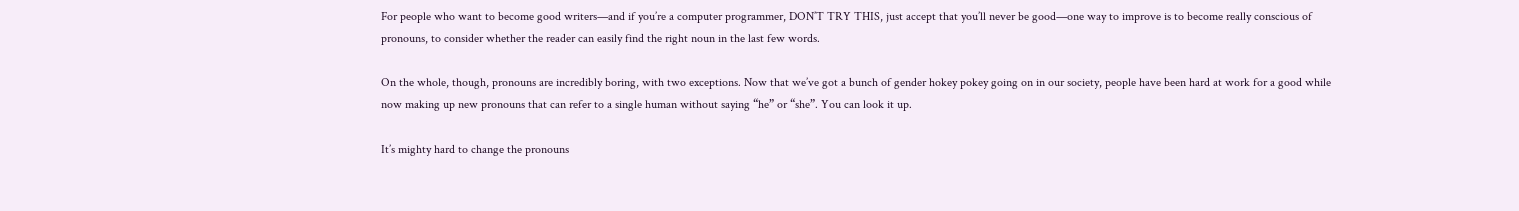For people who want to become good writers—and if you’re a computer programmer, DON’T TRY THIS, just accept that you’ll never be good—one way to improve is to become really conscious of pronouns, to consider whether the reader can easily find the right noun in the last few words.

On the whole, though, pronouns are incredibly boring, with two exceptions. Now that we’ve got a bunch of gender hokey pokey going on in our society, people have been hard at work for a good while now making up new pronouns that can refer to a single human without saying “he” or “she”. You can look it up.

It’s mighty hard to change the pronouns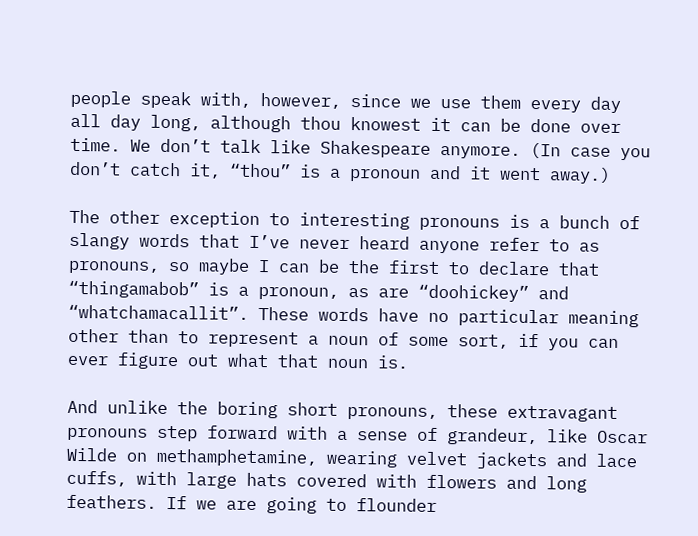people speak with, however, since we use them every day all day long, although thou knowest it can be done over time. We don’t talk like Shakespeare anymore. (In case you don’t catch it, “thou” is a pronoun and it went away.)

The other exception to interesting pronouns is a bunch of slangy words that I’ve never heard anyone refer to as pronouns, so maybe I can be the first to declare that “thingamabob” is a pronoun, as are “doohickey” and “whatchamacallit”. These words have no particular meaning other than to represent a noun of some sort, if you can ever figure out what that noun is.

And unlike the boring short pronouns, these extravagant pronouns step forward with a sense of grandeur, like Oscar Wilde on methamphetamine, wearing velvet jackets and lace cuffs, with large hats covered with flowers and long feathers. If we are going to flounder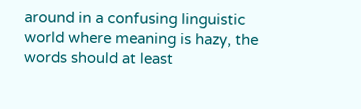around in a confusing linguistic world where meaning is hazy, the words should at least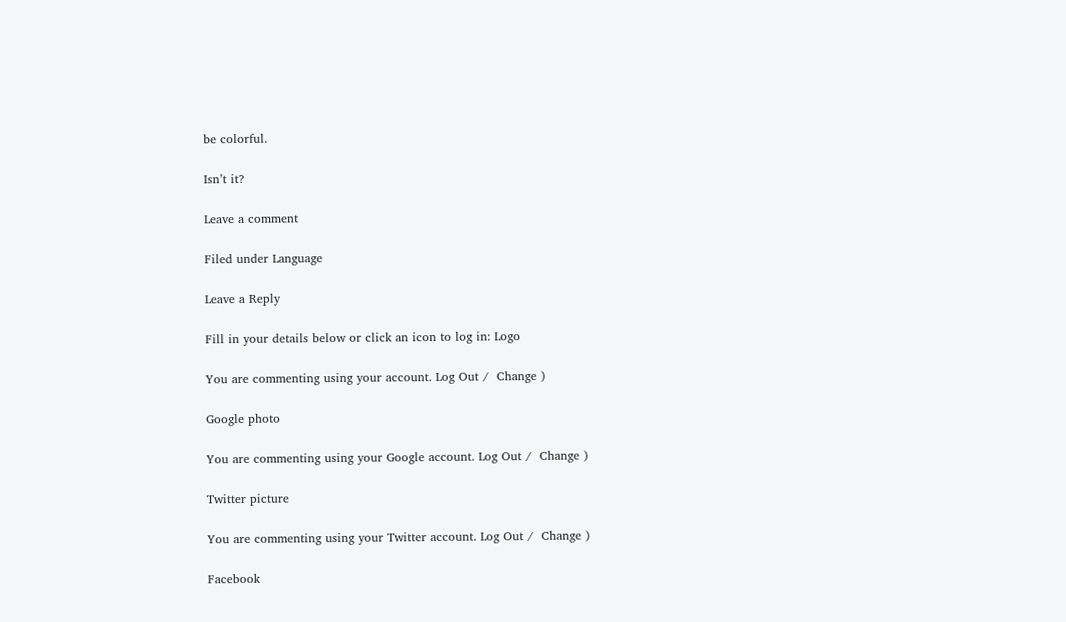be colorful.

Isn’t it?

Leave a comment

Filed under Language

Leave a Reply

Fill in your details below or click an icon to log in: Logo

You are commenting using your account. Log Out /  Change )

Google photo

You are commenting using your Google account. Log Out /  Change )

Twitter picture

You are commenting using your Twitter account. Log Out /  Change )

Facebook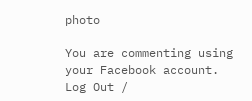photo

You are commenting using your Facebook account. Log Out /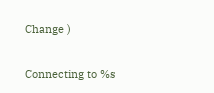Change )

Connecting to %s